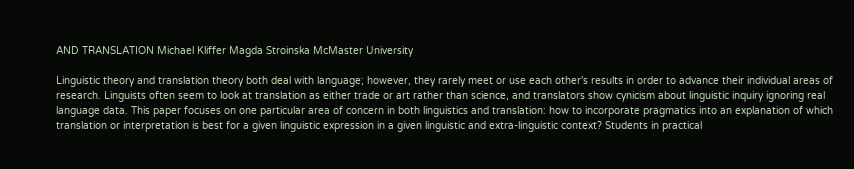AND TRANSLATION Michael Kliffer Magda Stroinska McMaster University

Linguistic theory and translation theory both deal with language; however, they rarely meet or use each other's results in order to advance their individual areas of research. Linguists often seem to look at translation as either trade or art rather than science, and translators show cynicism about linguistic inquiry ignoring real language data. This paper focuses on one particular area of concern in both linguistics and translation: how to incorporate pragmatics into an explanation of which translation or interpretation is best for a given linguistic expression in a given linguistic and extra-linguistic context? Students in practical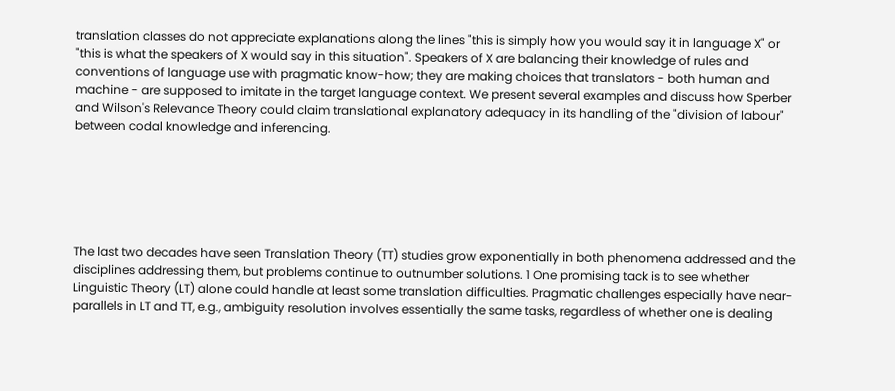translation classes do not appreciate explanations along the lines "this is simply how you would say it in language X" or "this is what the speakers of X would say in this situation". Speakers of X are balancing their knowledge of rules and conventions of language use with pragmatic know-how; they are making choices that translators - both human and machine - are supposed to imitate in the target language context. We present several examples and discuss how Sperber and Wilson's Relevance Theory could claim translational explanatory adequacy in its handling of the "division of labour" between codal knowledge and inferencing.






The last two decades have seen Translation Theory (TT) studies grow exponentially in both phenomena addressed and the disciplines addressing them, but problems continue to outnumber solutions. 1 One promising tack is to see whether Linguistic Theory (LT) alone could handle at least some translation difficulties. Pragmatic challenges especially have near-parallels in LT and TT, e.g., ambiguity resolution involves essentially the same tasks, regardless of whether one is dealing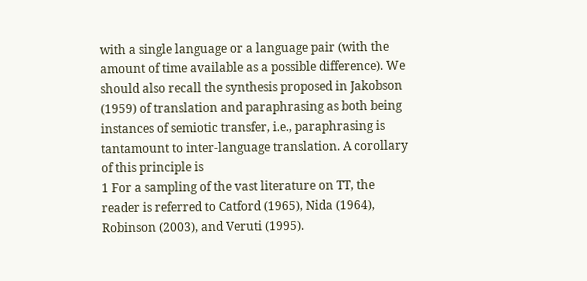with a single language or a language pair (with the amount of time available as a possible difference). We should also recall the synthesis proposed in Jakobson (1959) of translation and paraphrasing as both being instances of semiotic transfer, i.e., paraphrasing is tantamount to inter-language translation. A corollary of this principle is
1 For a sampling of the vast literature on TT, the reader is referred to Catford (1965), Nida (1964), Robinson (2003), and Veruti (1995).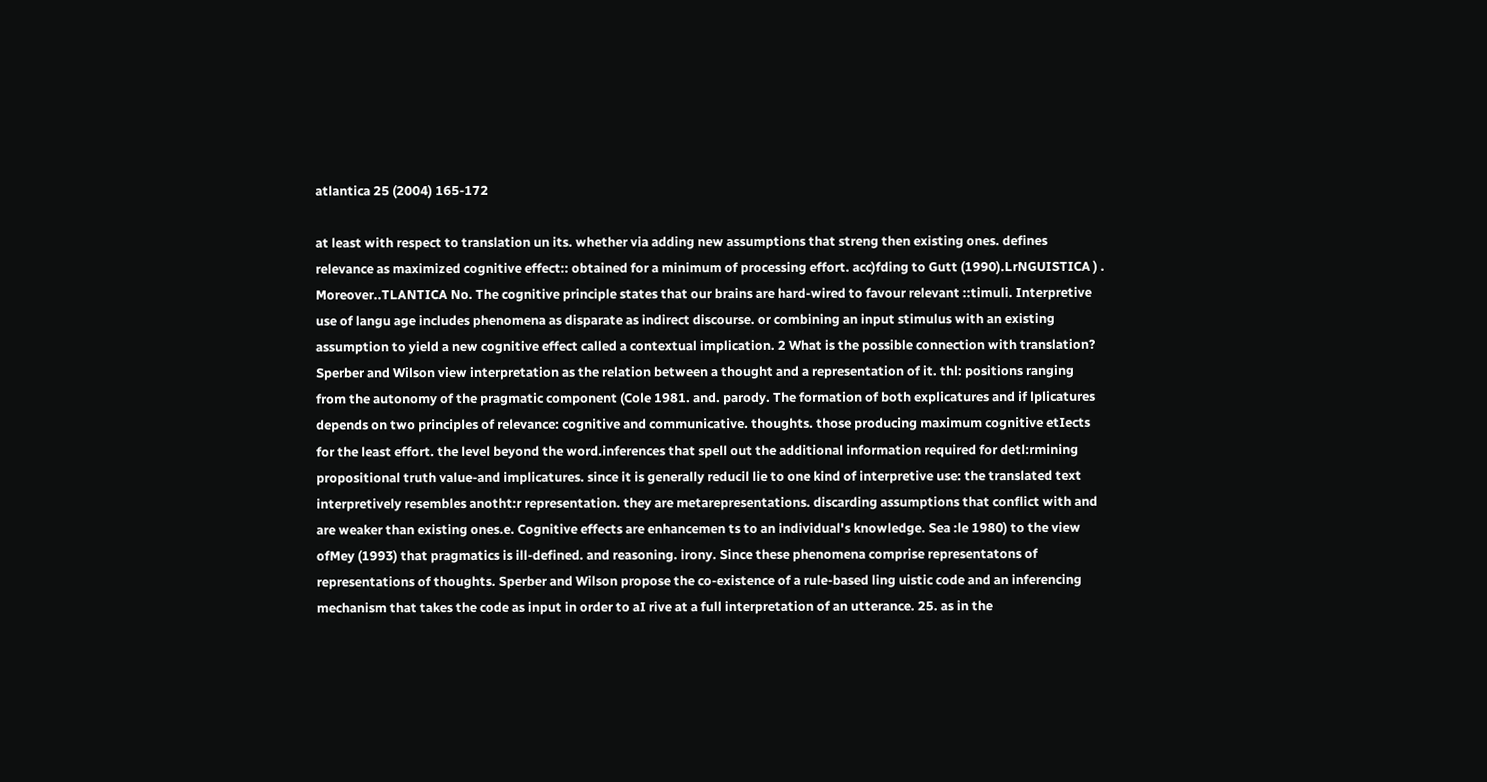atlantica 25 (2004) 165-172

at least with respect to translation un its. whether via adding new assumptions that streng then existing ones. defines relevance as maximized cognitive effect:: obtained for a minimum of processing effort. acc)fding to Gutt (1990).LrNGUISTICA ) . Moreover..TLANTICA No. The cognitive principle states that our brains are hard-wired to favour relevant ::timuli. Interpretive use of langu age includes phenomena as disparate as indirect discourse. or combining an input stimulus with an existing assumption to yield a new cognitive effect called a contextual implication. 2 What is the possible connection with translation? Sperber and Wilson view interpretation as the relation between a thought and a representation of it. thl: positions ranging from the autonomy of the pragmatic component (Cole 1981. and. parody. The formation of both explicatures and if lplicatures depends on two principles of relevance: cognitive and communicative. thoughts. those producing maximum cognitive etIects for the least effort. the level beyond the word.inferences that spell out the additional information required for detl:rmining propositional truth value-and implicatures. since it is generally reducil lie to one kind of interpretive use: the translated text interpretively resembles anotht:r representation. they are metarepresentations. discarding assumptions that conflict with and are weaker than existing ones.e. Cognitive effects are enhancemen ts to an individual's knowledge. Sea :le 1980) to the view ofMey (1993) that pragmatics is ill-defined. and reasoning. irony. Since these phenomena comprise representatons of representations of thoughts. Sperber and Wilson propose the co-existence of a rule-based ling uistic code and an inferencing mechanism that takes the code as input in order to aI rive at a full interpretation of an utterance. 25. as in the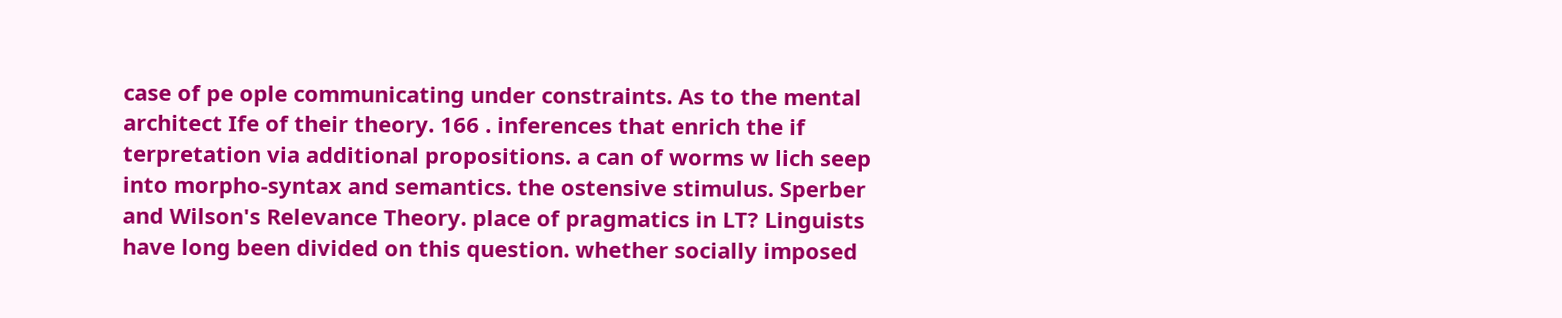case of pe ople communicating under constraints. As to the mental architect Ife of their theory. 166 . inferences that enrich the if terpretation via additional propositions. a can of worms w lich seep into morpho-syntax and semantics. the ostensive stimulus. Sperber and Wilson's Relevance Theory. place of pragmatics in LT? Linguists have long been divided on this question. whether socially imposed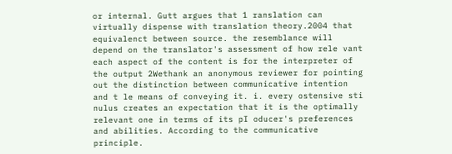or internal. Gutt argues that 1 ranslation can virtually dispense with translation theory.2004 that equivalenct between source. the resemblance will depend on the translator's assessment of how rele vant each aspect of the content is for the interpreter of the output 2Wethank an anonymous reviewer for pointing out the distinction between communicative intention and t le means of conveying it. i. every ostensive sti nulus creates an expectation that it is the optimally relevant one in terms of its pI oducer's preferences and abilities. According to the communicative principle.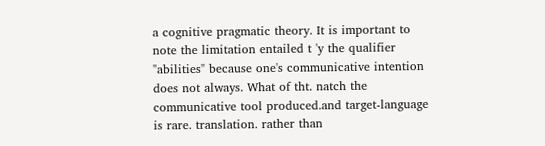a cognitive pragmatic theory. It is important to note the limitation entailed t 'y the qualifier "abilities" because one's communicative intention does not always. What of tht. natch the communicative tool produced.and target-language is rare. translation. rather than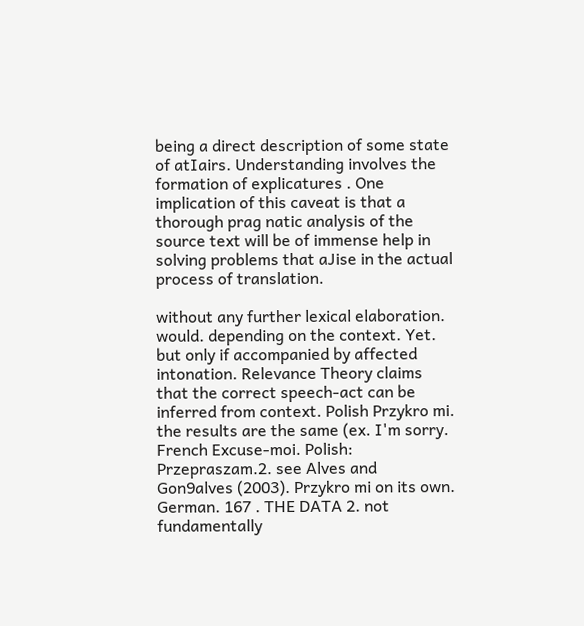being a direct description of some state of atIairs. Understanding involves the formation of explicatures . One implication of this caveat is that a thorough prag natic analysis of the source text will be of immense help in solving problems that aJise in the actual process of translation.

without any further lexical elaboration. would. depending on the context. Yet. but only if accompanied by affected intonation. Relevance Theory claims that the correct speech-act can be inferred from context. Polish Przykro mi. the results are the same (ex. I'm sorry. French Excuse-moi. Polish: Przepraszam.2. see Alves and Gon9alves (2003). Przykro mi on its own. German. 167 . THE DATA 2. not fundamentally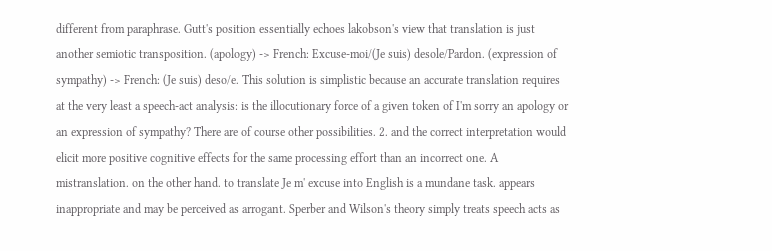different from paraphrase. Gutt's position essentially echoes lakobson's view that translation is just another semiotic transposition. (apology) -> French: Excuse-moi/(Je suis) desole/Pardon. (expression of sympathy) -> French: (Je suis) deso/e. This solution is simplistic because an accurate translation requires at the very least a speech-act analysis: is the illocutionary force of a given token of I'm sorry an apology or an expression of sympathy? There are of course other possibilities. 2. and the correct interpretation would elicit more positive cognitive effects for the same processing effort than an incorrect one. A mistranslation. on the other hand. to translate Je m' excuse into English is a mundane task. appears inappropriate and may be perceived as arrogant. Sperber and Wilson's theory simply treats speech acts as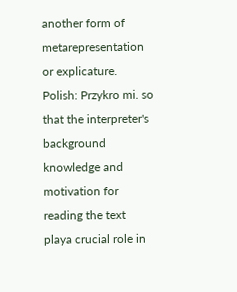another form of metarepresentation or explicature. Polish: Przykro mi. so that the interpreter's background knowledge and motivation for reading the text playa crucial role in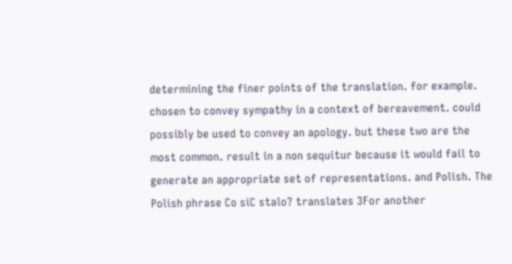determining the finer points of the translation. for example. chosen to convey sympathy in a context of bereavement. could possibly be used to convey an apology. but these two are the most common. result in a non sequitur because it would fail to generate an appropriate set of representations. and Polish. The Polish phrase Co siC stalo? translates 3For another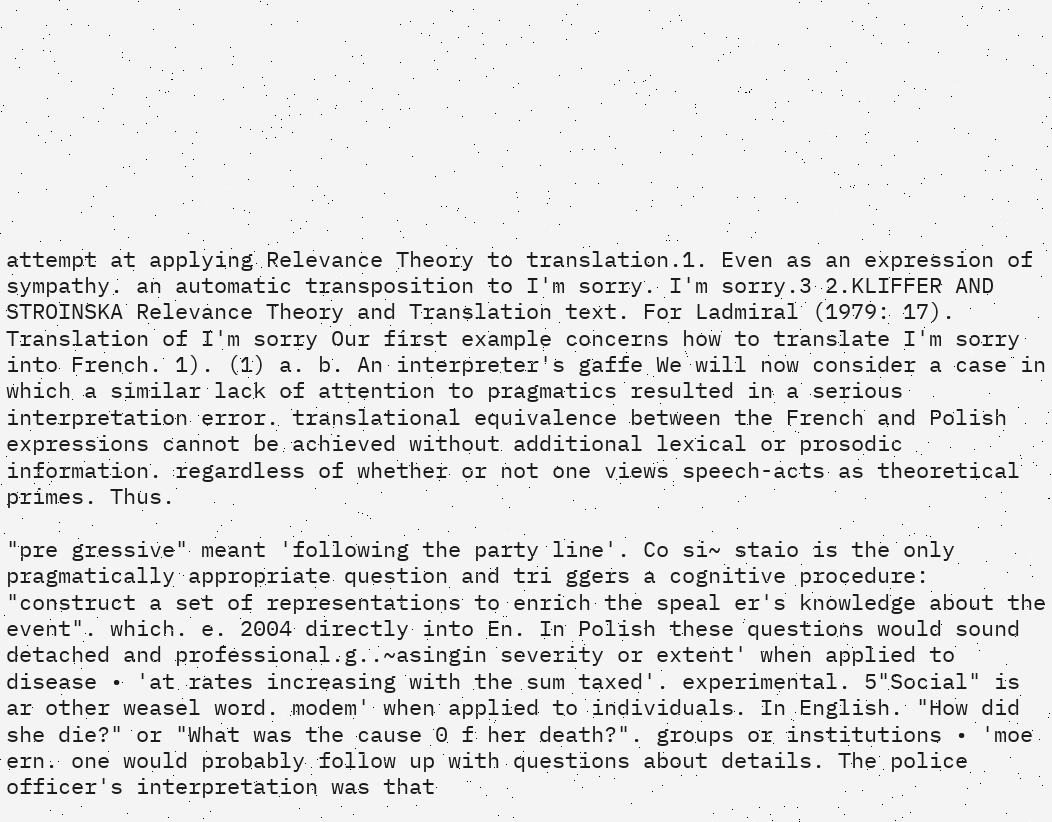attempt at applying Relevance Theory to translation.1. Even as an expression of sympathy. an automatic transposition to I'm sorry. I'm sorry.3 2.KLIFFER AND STROINSKA Relevance Theory and Translation text. For Ladmiral (1979: 17). Translation of I'm sorry Our first example concerns how to translate I'm sorry into French. 1). (1) a. b. An interpreter's gaffe We will now consider a case in which a similar lack of attention to pragmatics resulted in a serious interpretation error. translational equivalence between the French and Polish expressions cannot be achieved without additional lexical or prosodic information. regardless of whether or not one views speech-acts as theoretical primes. Thus.

"pre gressive" meant 'following the party line'. Co si~ staio is the only pragmatically appropriate question and tri ggers a cognitive procedure: "construct a set of representations to enrich the speal er's knowledge about the event". which. e. 2004 directly into En. In Polish these questions would sound detached and professional.g..~asingin severity or extent' when applied to disease • 'at rates increasing with the sum taxed'. experimental. 5"Social" is ar other weasel word. modem' when applied to individuals. In English. "How did she die?" or "What was the cause 0 f her death?". groups or institutions • 'moe ern. one would probably follow up with questions about details. The police officer's interpretation was that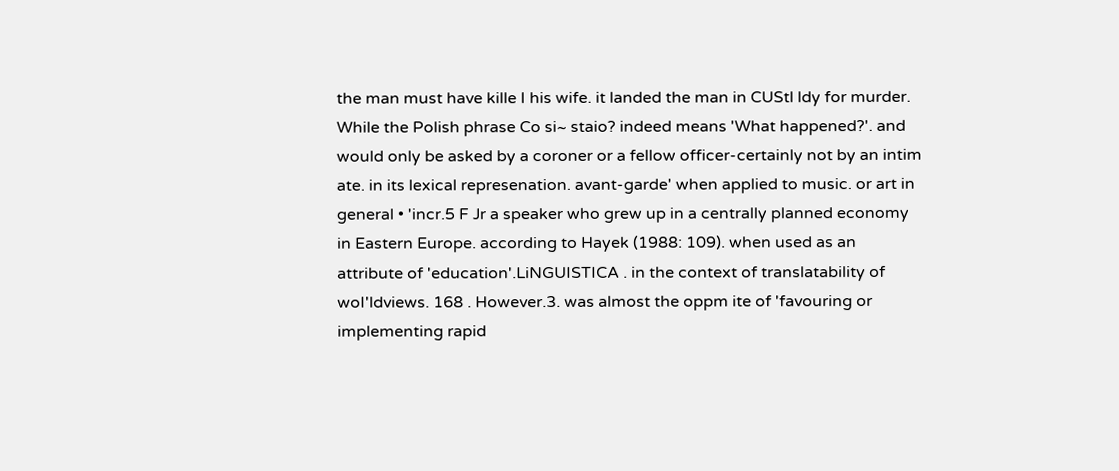the man must have kille I his wife. it landed the man in CUStl ldy for murder. While the Polish phrase Co si~ staio? indeed means 'What happened?'. and would only be asked by a coroner or a fellow officer-certainly not by an intim ate. in its lexical represenation. avant-garde' when applied to music. or art in general • 'incr.5 F Jr a speaker who grew up in a centrally planned economy in Eastern Europe. according to Hayek (1988: 109). when used as an attribute of 'education'.LiNGUISTICA . in the context of translatability of woI'ldviews. 168 . However.3. was almost the oppm ite of 'favouring or implementing rapid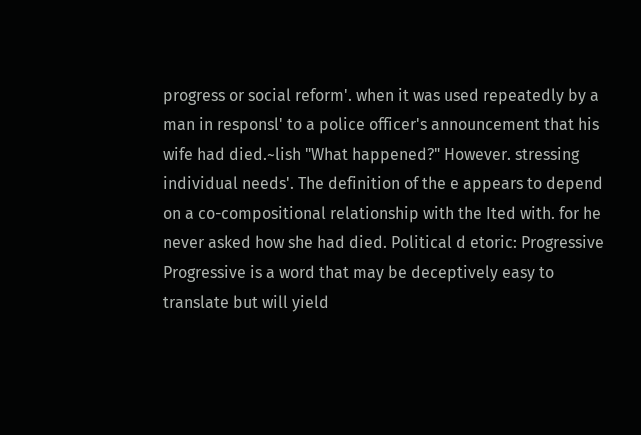progress or social reform'. when it was used repeatedly by a man in responsl' to a police officer's announcement that his wife had died.~lish "What happened?" However. stressing individual needs'. The definition of the e appears to depend on a co-compositional relationship with the Ited with. for he never asked how she had died. Political d etoric: Progressive Progressive is a word that may be deceptively easy to translate but will yield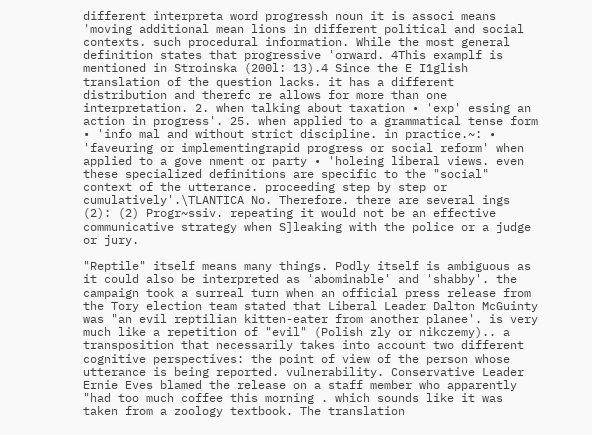different interpreta word progressh noun it is associ means 'moving additional mean lions in different political and social contexts. such procedural information. While the most general definition states that progressive 'orward. 4This examplf is mentioned in Stroinska (200l: 13).4 Since the E I1glish translation of the question lacks. it has a different distribution and therefc re allows for more than one interpretation. 2. when talking about taxation • 'exp' essing an action in progress'. 25. when applied to a grammatical tense form • 'info mal and without strict discipline. in practice.~: • 'faveuring or implementingrapid progress or social reform' when applied to a gove nment or party • 'holeing liberal views. even these specialized definitions are specific to the "social" context of the utterance. proceeding step by step or cumulatively'.\TLANTICA No. Therefore. there are several ings (2): (2) Progr~ssiv. repeating it would not be an effective communicative strategy when S]leaking with the police or a judge or jury.

"Reptile" itself means many things. Podly itself is ambiguous as it could also be interpreted as 'abominable' and 'shabby'. the campaign took a surreal turn when an official press release from the Tory election team stated that Liberal Leader Dalton McGuinty was "an evil reptilian kitten-eater from another planee'. is very much like a repetition of "evil" (Polish zly or nikczemy).. a transposition that necessarily takes into account two different cognitive perspectives: the point of view of the person whose utterance is being reported. vulnerability. Conservative Leader Ernie Eves blamed the release on a staff member who apparently "had too much coffee this morning . which sounds like it was taken from a zoology textbook. The translation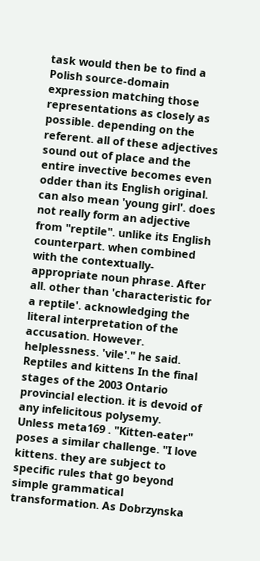task would then be to find a Polish source-domain expression matching those representations as closely as possible. depending on the referent. all of these adjectives sound out of place and the entire invective becomes even odder than its English original. can also mean 'young girl'. does not really form an adjective from "reptile". unlike its English counterpart. when combined with the contextually-appropriate noun phrase. After all. other than 'characteristic for a reptile'. acknowledging the literal interpretation of the accusation. However. helplessness. 'vile'." he said. Reptiles and kittens In the final stages of the 2003 Ontario provincial election. it is devoid of any infelicitous polysemy. Unless meta169 . "Kitten-eater" poses a similar challenge. "I love kittens. they are subject to specific rules that go beyond simple grammatical transformation. As Dobrzynska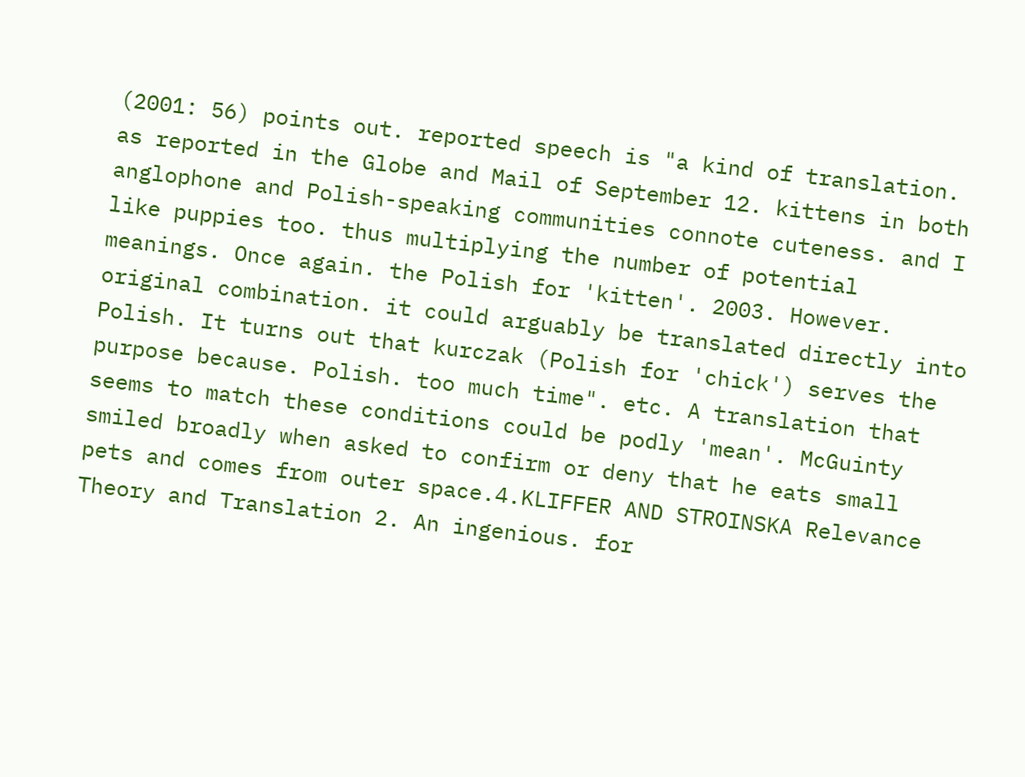(2001: 56) points out. reported speech is "a kind of translation. as reported in the Globe and Mail of September 12. kittens in both anglophone and Polish-speaking communities connote cuteness. and I like puppies too. thus multiplying the number of potential meanings. Once again. the Polish for 'kitten'. 2003. However. original combination. it could arguably be translated directly into Polish. It turns out that kurczak (Polish for 'chick') serves the purpose because. Polish. too much time". etc. A translation that seems to match these conditions could be podly 'mean'. McGuinty smiled broadly when asked to confirm or deny that he eats small pets and comes from outer space.4.KLIFFER AND STROINSKA Relevance Theory and Translation 2. An ingenious. for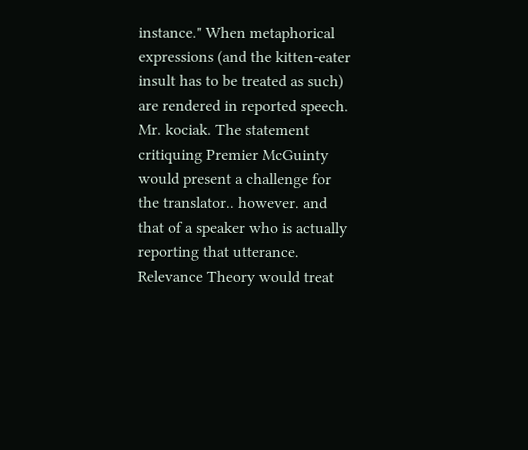instance." When metaphorical expressions (and the kitten-eater insult has to be treated as such) are rendered in reported speech. Mr. kociak. The statement critiquing Premier McGuinty would present a challenge for the translator.. however. and that of a speaker who is actually reporting that utterance. Relevance Theory would treat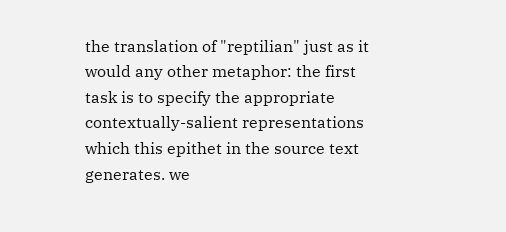the translation of "reptilian" just as it would any other metaphor: the first task is to specify the appropriate contextually-salient representations which this epithet in the source text generates. we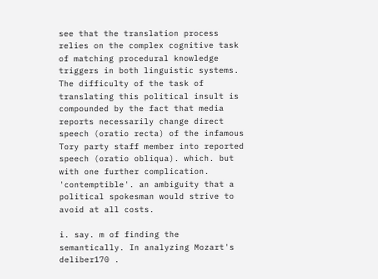see that the translation process relies on the complex cognitive task of matching procedural knowledge triggers in both linguistic systems. The difficulty of the task of translating this political insult is compounded by the fact that media reports necessarily change direct speech (oratio recta) of the infamous Tory party staff member into reported speech (oratio obliqua). which. but with one further complication. 'contemptible'. an ambiguity that a political spokesman would strive to avoid at all costs.

i. say. m of finding the semantically. In analyzing Mozart's deliber170 .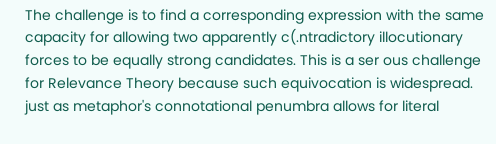The challenge is to find a corresponding expression with the same capacity for allowing two apparently c(.ntradictory illocutionary forces to be equally strong candidates. This is a ser ous challenge for Relevance Theory because such equivocation is widespread. just as metaphor's connotational penumbra allows for literal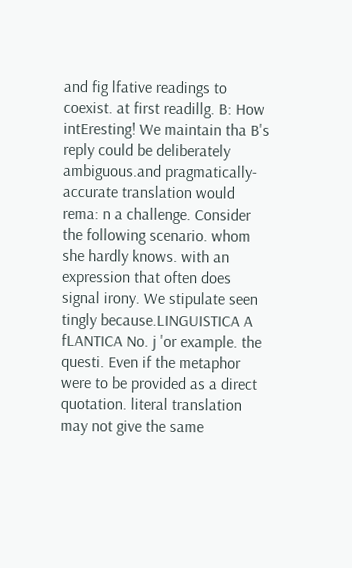and fig lfative readings to coexist. at first readillg. B: How intEresting! We maintain tha B's reply could be deliberately ambiguous.and pragmatically-accurate translation would rema: n a challenge. Consider the following scenario. whom she hardly knows. with an expression that often does signal irony. We stipulate seen tingly because.LINGUISTICA A fLANTICA No. j 'or example. the questi. Even if the metaphor were to be provided as a direct quotation. literal translation may not give the same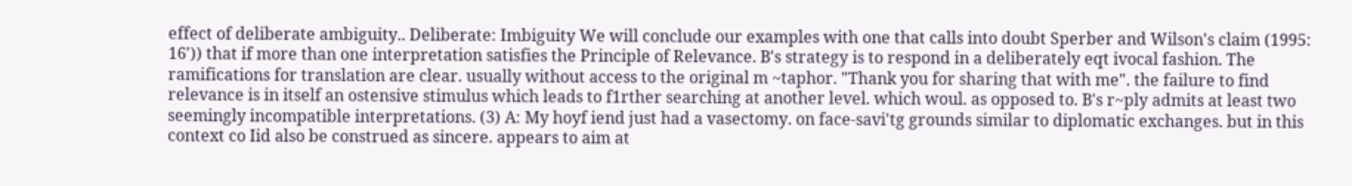effect of deliberate ambiguity.. Deliberate: Imbiguity We will conclude our examples with one that calls into doubt Sperber and Wilson's claim (1995: 16')) that if more than one interpretation satisfies the Principle of Relevance. B's strategy is to respond in a deliberately eqt ivocal fashion. The ramifications for translation are clear. usually without access to the original m ~taphor. "Thank you for sharing that with me". the failure to find relevance is in itself an ostensive stimulus which leads to f1rther searching at another level. which woul. as opposed to. B's r~ply admits at least two seemingly incompatible interpretations. (3) A: My hoyf iend just had a vasectomy. on face-savi'tg grounds similar to diplomatic exchanges. but in this context co Iid also be construed as sincere. appears to aim at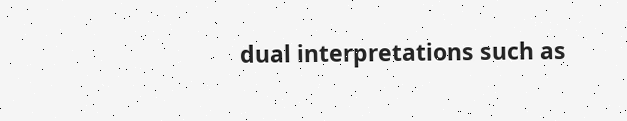dual interpretations such as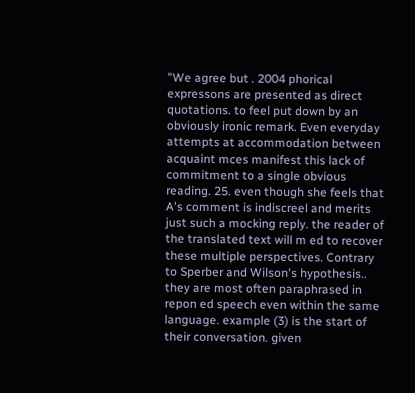"We agree but . 2004 phorical expressons are presented as direct quotations. to feel put down by an obviously ironic remark. Even everyday attempts at accommodation between acquaint mces manifest this lack of commitment to a single obvious reading. 25. even though she feels that A's comment is indiscreel and merits just such a mocking reply. the reader of the translated text will m ed to recover these multiple perspectives. Contrary to Sperber and Wilson's hypothesis.. they are most often paraphrased in repon ed speech even within the same language. example (3) is the start of their conversation. given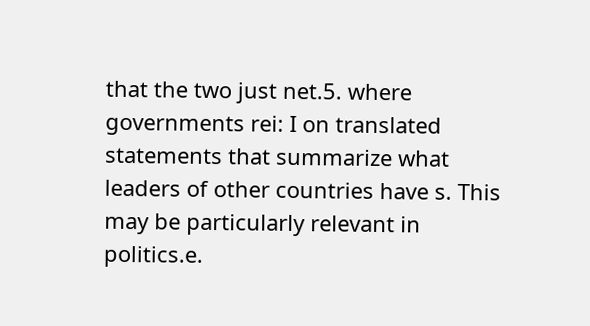that the two just net.5. where governments rei: I on translated statements that summarize what leaders of other countries have s. This may be particularly relevant in politics.e.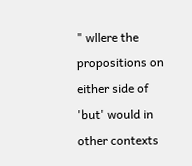" wllere the propositions on either side of 'but' would in other contexts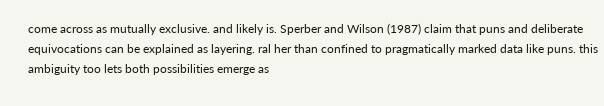come across as mutually exclusive. and likely is. Sperber and Wilson (1987) claim that puns and deliberate equivocations can be explained as layering. ral her than confined to pragmatically marked data like puns. this ambiguity too lets both possibilities emerge as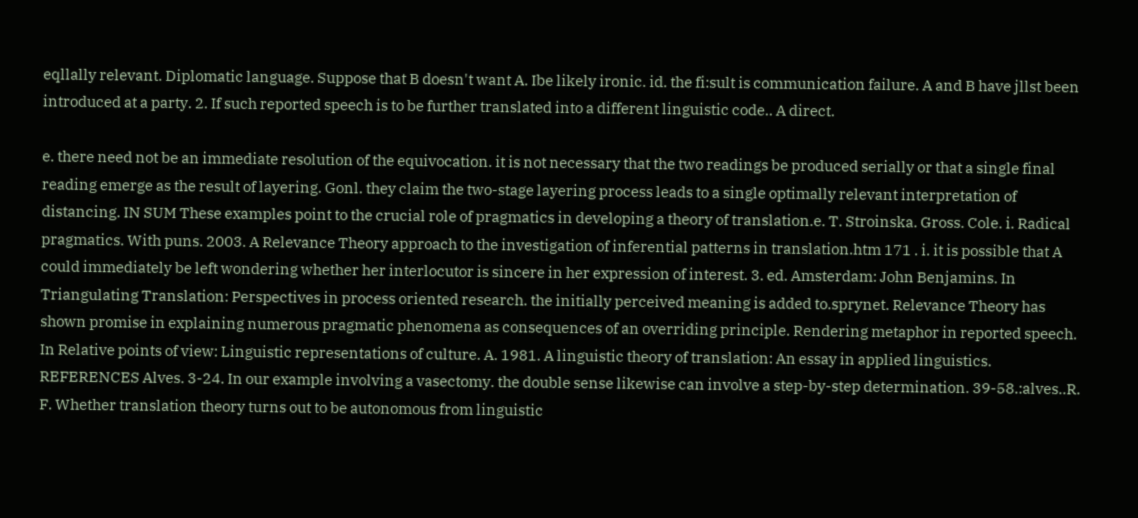eqllally relevant. Diplomatic language. Suppose that B doesn't want A. Ibe likely ironic. id. the fi:sult is communication failure. A and B have jllst been introduced at a party. 2. If such reported speech is to be further translated into a different linguistic code.. A direct.

e. there need not be an immediate resolution of the equivocation. it is not necessary that the two readings be produced serially or that a single final reading emerge as the result of layering. Gonl. they claim the two-stage layering process leads to a single optimally relevant interpretation of distancing. IN SUM These examples point to the crucial role of pragmatics in developing a theory of translation.e. T. Stroinska. Gross. Cole. i. Radical pragmatics. With puns. 2003. A Relevance Theory approach to the investigation of inferential patterns in translation.htm 171 . i. it is possible that A could immediately be left wondering whether her interlocutor is sincere in her expression of interest. 3. ed. Amsterdam: John Benjamins. In Triangulating Translation: Perspectives in process oriented research. the initially perceived meaning is added to.sprynet. Relevance Theory has shown promise in explaining numerous pragmatic phenomena as consequences of an overriding principle. Rendering metaphor in reported speech. In Relative points of view: Linguistic representations of culture. A. 1981. A linguistic theory of translation: An essay in applied linguistics. REFERENCES Alves. 3-24. In our example involving a vasectomy. the double sense likewise can involve a step-by-step determination. 39-58.:alves..R. F. Whether translation theory turns out to be autonomous from linguistic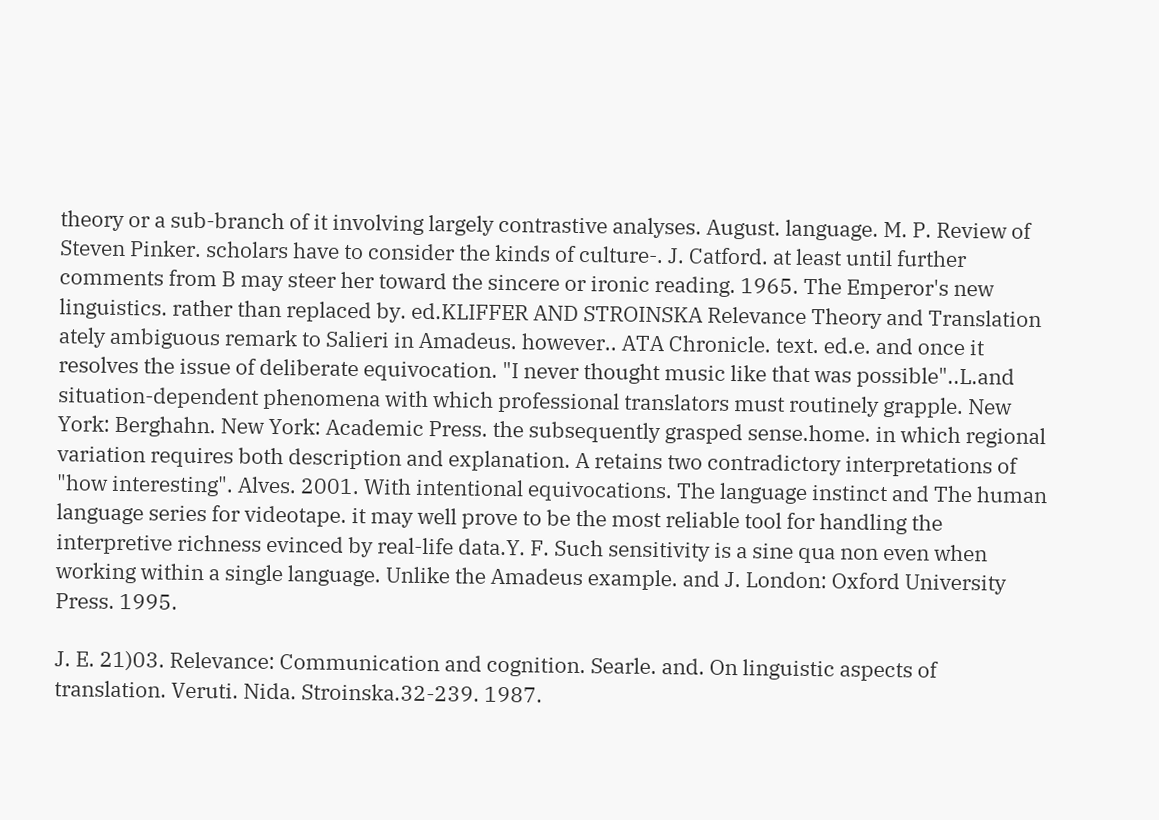theory or a sub-branch of it involving largely contrastive analyses. August. language. M. P. Review of Steven Pinker. scholars have to consider the kinds of culture-. J. Catford. at least until further comments from B may steer her toward the sincere or ironic reading. 1965. The Emperor's new linguistics. rather than replaced by. ed.KLIFFER AND STROINSKA Relevance Theory and Translation ately ambiguous remark to Salieri in Amadeus. however.. ATA Chronicle. text. ed.e. and once it resolves the issue of deliberate equivocation. "I never thought music like that was possible"..L.and situation-dependent phenomena with which professional translators must routinely grapple. New York: Berghahn. New York: Academic Press. the subsequently grasped sense.home. in which regional variation requires both description and explanation. A retains two contradictory interpretations of "how interesting". Alves. 2001. With intentional equivocations. The language instinct and The human language series for videotape. it may well prove to be the most reliable tool for handling the interpretive richness evinced by real-life data.Y. F. Such sensitivity is a sine qua non even when working within a single language. Unlike the Amadeus example. and J. London: Oxford University Press. 1995.

J. E. 21)03. Relevance: Communication and cognition. Searle. and. On linguistic aspects of translation. Veruti. Nida. Stroinska.32-239. 1987.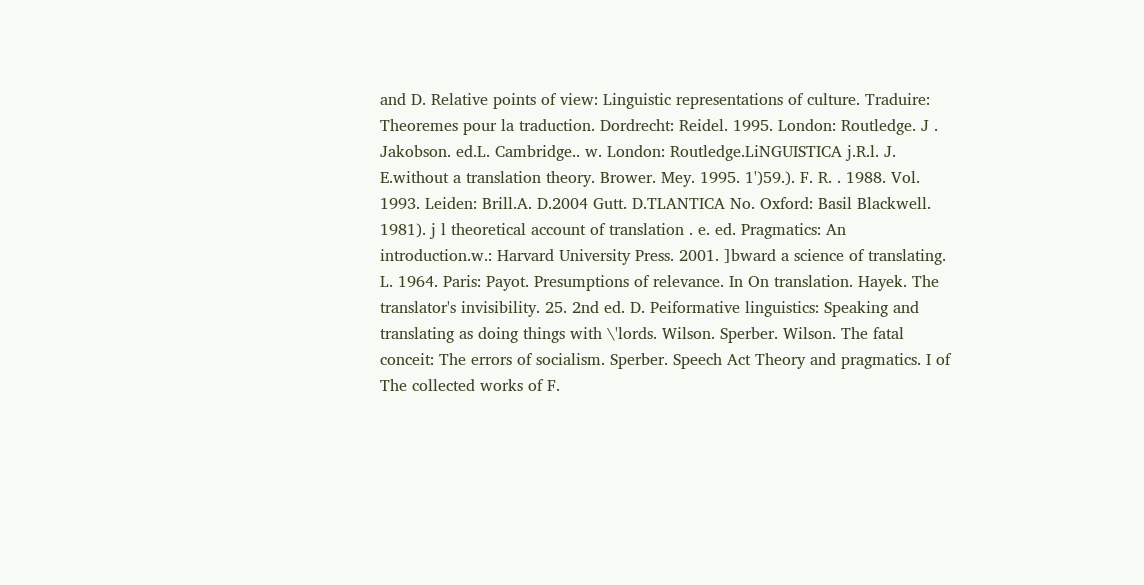and D. Relative points of view: Linguistic representations of culture. Traduire: Theoremes pour la traduction. Dordrecht: Reidel. 1995. London: Routledge. J . Jakobson. ed.L. Cambridge.. w. London: Routledge.LiNGUISTICA j.R.l. J. E.without a translation theory. Brower. Mey. 1995. 1')59.). F. R. . 1988. Vol. 1993. Leiden: Brill.A. D.2004 Gutt. D.TLANTICA No. Oxford: Basil Blackwell. 1981). j l theoretical account of translation . e. ed. Pragmatics: An introduction.w.: Harvard University Press. 2001. ]bward a science of translating. L. 1964. Paris: Payot. Presumptions of relevance. In On translation. Hayek. The translator's invisibility. 25. 2nd ed. D. Peiformative linguistics: Speaking and translating as doing things with \'lords. Wilson. Sperber. Wilson. The fatal conceit: The errors of socialism. Sperber. Speech Act Theory and pragmatics. I of The collected works of F.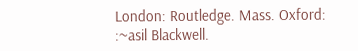London: Routledge. Mass. Oxford: :~asil Blackwell.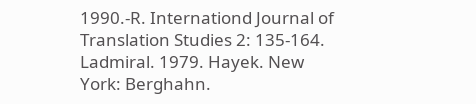1990.-R. Internationd Journal of Translation Studies 2: 135-164. Ladmiral. 1979. Hayek. New York: Berghahn.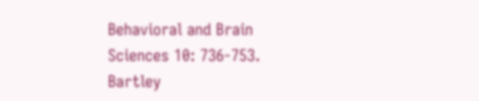Behavioral and Brain Sciences 10: 736-753. Bartley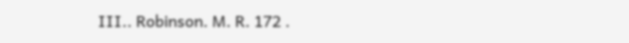III.. Robinson. M. R. 172 .